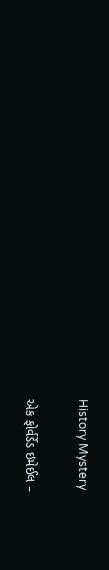History Mystery

એક ફોર્વર્ડેડ ઇમેઈલ –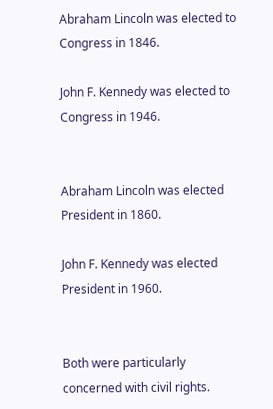Abraham Lincoln was elected to Congress in 1846.

John F. Kennedy was elected to Congress in 1946.


Abraham Lincoln was elected President in 1860.

John F. Kennedy was elected President in 1960.


Both were particularly concerned with civil rights.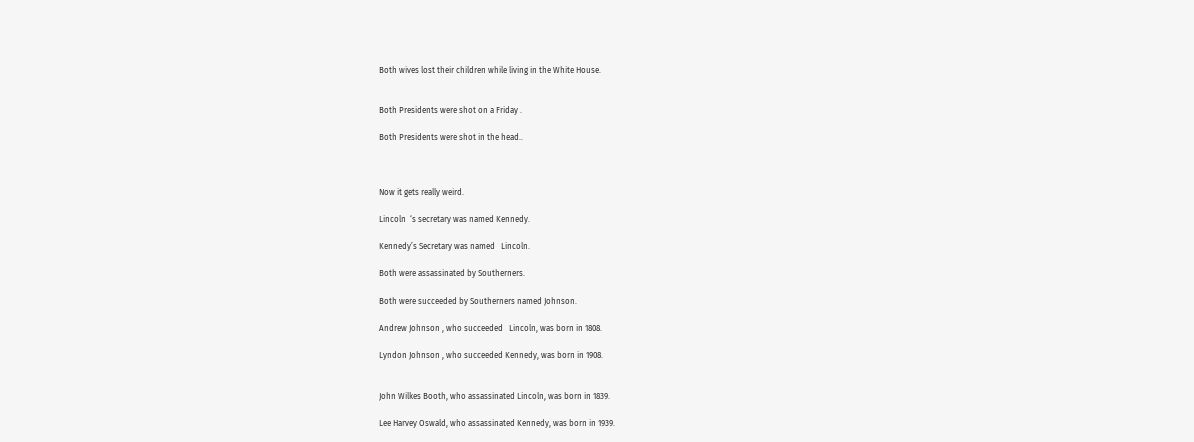Both wives lost their children while living in the White House.


Both Presidents were shot on a Friday .

Both Presidents were shot in the head..



Now it gets really weird.

Lincoln  ‘s secretary was named Kennedy.

Kennedy’s Secretary was named   Lincoln.

Both were assassinated by Southerners.

Both were succeeded by Southerners named Johnson.

Andrew Johnson , who succeeded   Lincoln, was born in 1808.

Lyndon Johnson , who succeeded Kennedy, was born in 1908.


John Wilkes Booth, who assassinated Lincoln, was born in 1839.

Lee Harvey Oswald, who assassinated Kennedy, was born in 1939.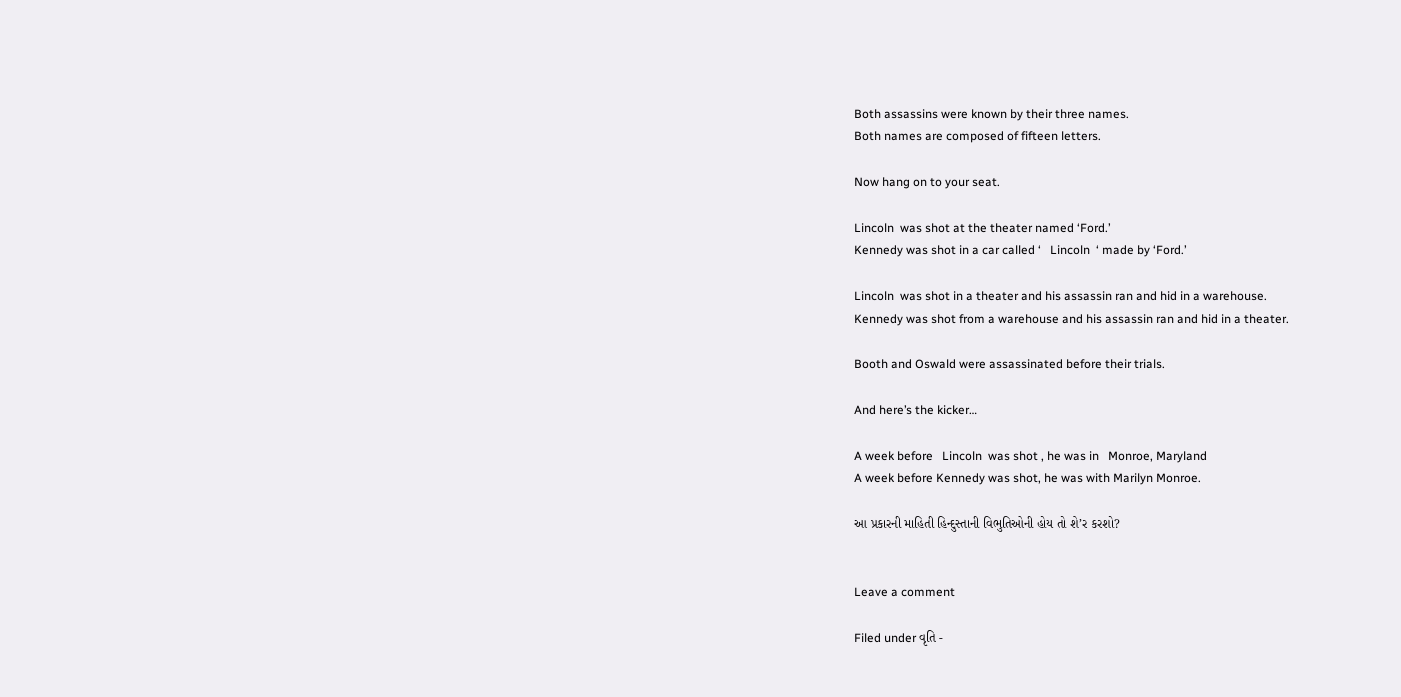Both assassins were known by their three names.
Both names are composed of fifteen letters.

Now hang on to your seat.

Lincoln  was shot at the theater named ‘Ford.’
Kennedy was shot in a car called ‘   Lincoln  ‘ made by ‘Ford.’

Lincoln  was shot in a theater and his assassin ran and hid in a warehouse.
Kennedy was shot from a warehouse and his assassin ran and hid in a theater.

Booth and Oswald were assassinated before their trials.

And here’s the kicker…

A week before   Lincoln  was shot , he was in   Monroe, Maryland
A week before Kennedy was shot, he was with Marilyn Monroe.

આ પ્રકારની માહિતી હિન્દુસ્તાની વિભુતિઓની હોય તો શે’ર કરશો?


Leave a comment

Filed under વૃતિ -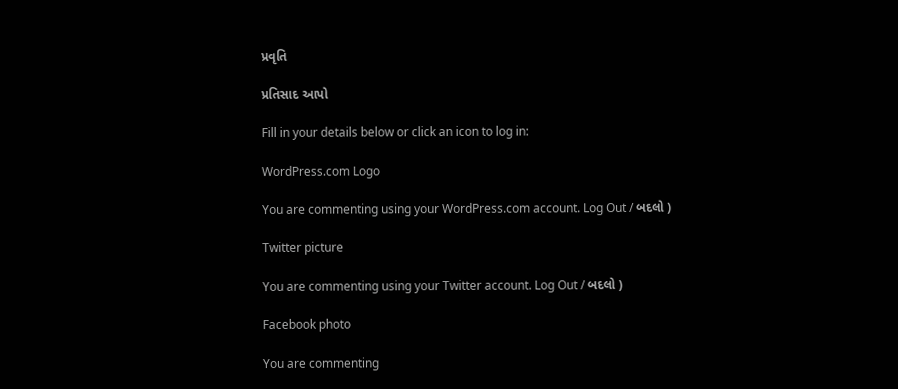પ્રવૃતિ

પ્રતિસાદ આપો

Fill in your details below or click an icon to log in:

WordPress.com Logo

You are commenting using your WordPress.com account. Log Out / બદલો )

Twitter picture

You are commenting using your Twitter account. Log Out / બદલો )

Facebook photo

You are commenting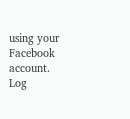using your Facebook account. Log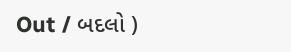Out / બદલો )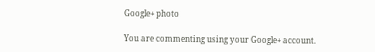Google+ photo

You are commenting using your Google+ account.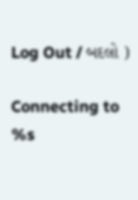Log Out / બદલો )

Connecting to %s